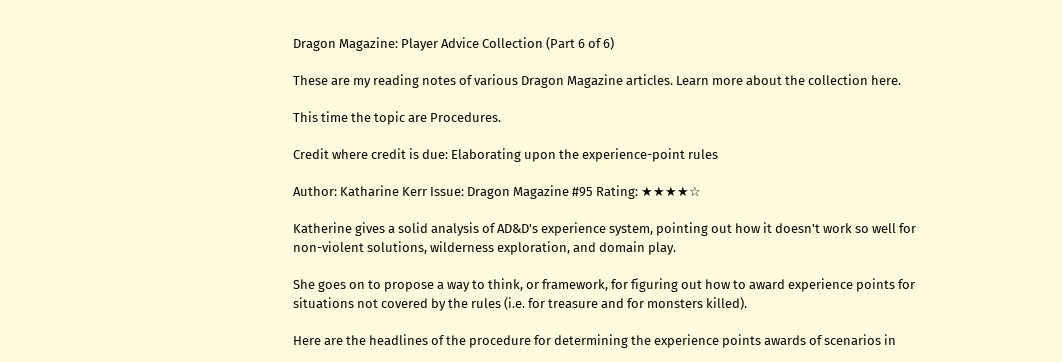Dragon Magazine: Player Advice Collection (Part 6 of 6)

These are my reading notes of various Dragon Magazine articles. Learn more about the collection here.

This time the topic are Procedures.

Credit where credit is due: Elaborating upon the experience-point rules

Author: Katharine Kerr Issue: Dragon Magazine #95 Rating: ★★★★☆

Katherine gives a solid analysis of AD&D's experience system, pointing out how it doesn't work so well for non-violent solutions, wilderness exploration, and domain play.

She goes on to propose a way to think, or framework, for figuring out how to award experience points for situations not covered by the rules (i.e. for treasure and for monsters killed).

Here are the headlines of the procedure for determining the experience points awards of scenarios in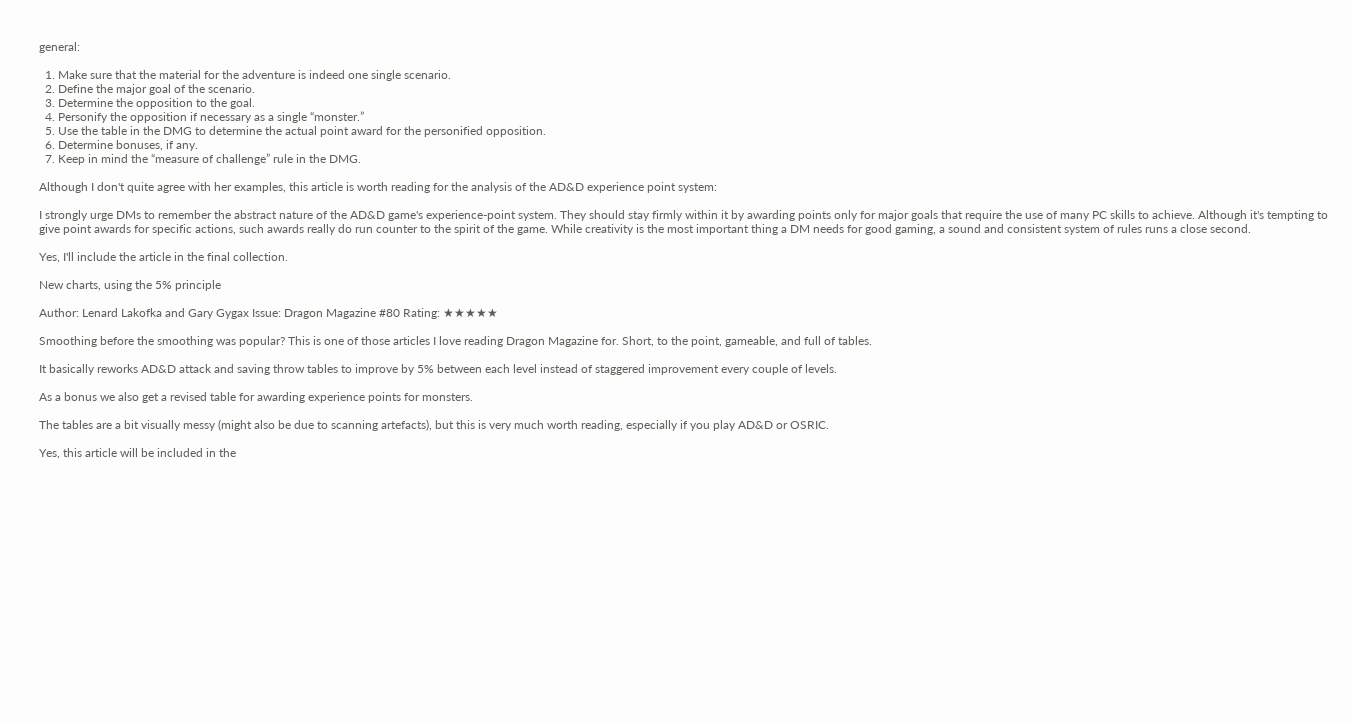general:

  1. Make sure that the material for the adventure is indeed one single scenario.
  2. Define the major goal of the scenario.
  3. Determine the opposition to the goal.
  4. Personify the opposition if necessary as a single “monster.”
  5. Use the table in the DMG to determine the actual point award for the personified opposition.
  6. Determine bonuses, if any.
  7. Keep in mind the “measure of challenge” rule in the DMG.

Although I don't quite agree with her examples, this article is worth reading for the analysis of the AD&D experience point system:

I strongly urge DMs to remember the abstract nature of the AD&D game's experience-point system. They should stay firmly within it by awarding points only for major goals that require the use of many PC skills to achieve. Although it's tempting to give point awards for specific actions, such awards really do run counter to the spirit of the game. While creativity is the most important thing a DM needs for good gaming, a sound and consistent system of rules runs a close second.

Yes, I'll include the article in the final collection.

New charts, using the 5% principle

Author: Lenard Lakofka and Gary Gygax Issue: Dragon Magazine #80 Rating: ★★★★★

Smoothing before the smoothing was popular? This is one of those articles I love reading Dragon Magazine for. Short, to the point, gameable, and full of tables.

It basically reworks AD&D attack and saving throw tables to improve by 5% between each level instead of staggered improvement every couple of levels.

As a bonus we also get a revised table for awarding experience points for monsters.

The tables are a bit visually messy (might also be due to scanning artefacts), but this is very much worth reading, especially if you play AD&D or OSRIC.

Yes, this article will be included in the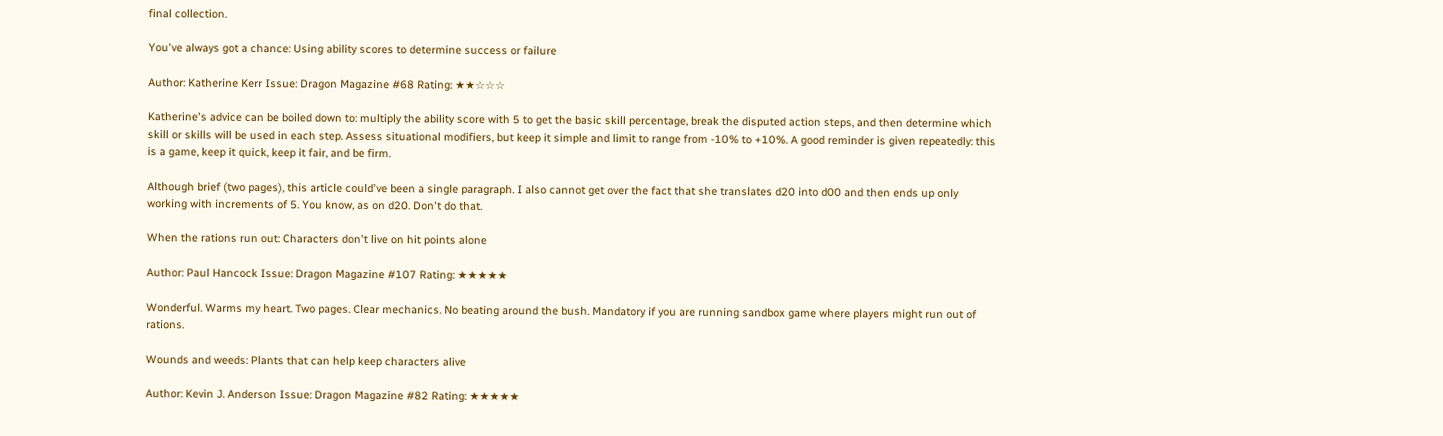final collection.

You've always got a chance: Using ability scores to determine success or failure

Author: Katherine Kerr Issue: Dragon Magazine #68 Rating: ★★☆☆☆

Katherine's advice can be boiled down to: multiply the ability score with 5 to get the basic skill percentage, break the disputed action steps, and then determine which skill or skills will be used in each step. Assess situational modifiers, but keep it simple and limit to range from -10% to +10%. A good reminder is given repeatedly: this is a game, keep it quick, keep it fair, and be firm.

Although brief (two pages), this article could've been a single paragraph. I also cannot get over the fact that she translates d20 into d00 and then ends up only working with increments of 5. You know, as on d20. Don't do that.

When the rations run out: Characters don't live on hit points alone

Author: Paul Hancock Issue: Dragon Magazine #107 Rating: ★★★★★

Wonderful. Warms my heart. Two pages. Clear mechanics. No beating around the bush. Mandatory if you are running sandbox game where players might run out of rations.

Wounds and weeds: Plants that can help keep characters alive

Author: Kevin J. Anderson Issue: Dragon Magazine #82 Rating: ★★★★★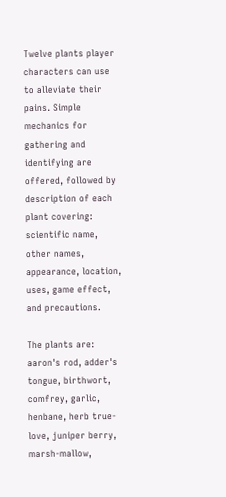Twelve plants player characters can use to alleviate their pains. Simple mechanics for gathering and identifying are offered, followed by description of each plant covering: scientific name, other names, appearance, location, uses, game effect, and precautions.

The plants are: aaron's rod, adder's tongue, birthwort, comfrey, garlic, henbane, herb true-love, juniper berry, marsh-mallow,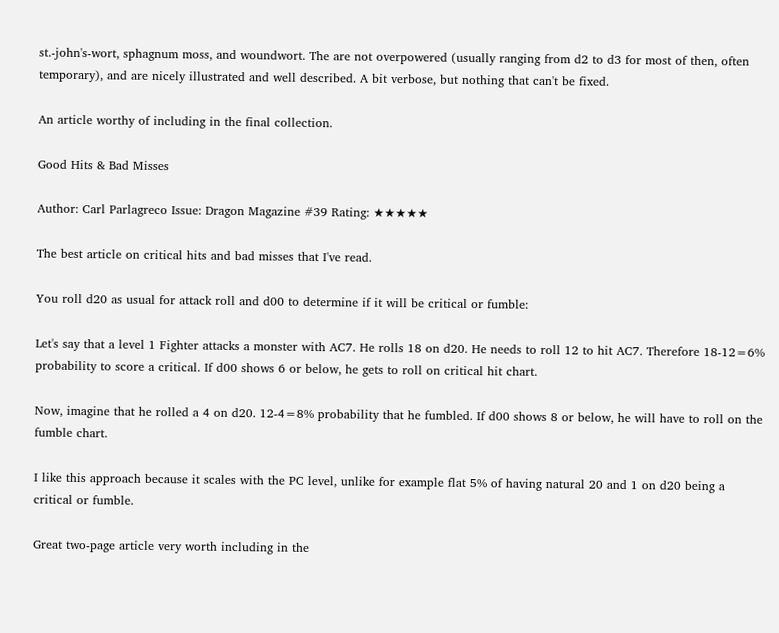st.-john's-wort, sphagnum moss, and woundwort. The are not overpowered (usually ranging from d2 to d3 for most of then, often temporary), and are nicely illustrated and well described. A bit verbose, but nothing that can't be fixed.

An article worthy of including in the final collection.

Good Hits & Bad Misses

Author: Carl Parlagreco Issue: Dragon Magazine #39 Rating: ★★★★★

The best article on critical hits and bad misses that I've read.

You roll d20 as usual for attack roll and d00 to determine if it will be critical or fumble:

Let's say that a level 1 Fighter attacks a monster with AC7. He rolls 18 on d20. He needs to roll 12 to hit AC7. Therefore 18-12=6% probability to score a critical. If d00 shows 6 or below, he gets to roll on critical hit chart.

Now, imagine that he rolled a 4 on d20. 12-4=8% probability that he fumbled. If d00 shows 8 or below, he will have to roll on the fumble chart.

I like this approach because it scales with the PC level, unlike for example flat 5% of having natural 20 and 1 on d20 being a critical or fumble.

Great two-page article very worth including in the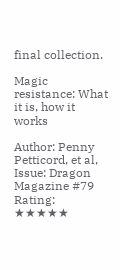final collection.

Magic resistance: What it is, how it works

Author: Penny Petticord, et al, Issue: Dragon Magazine #79 Rating: ★★★★★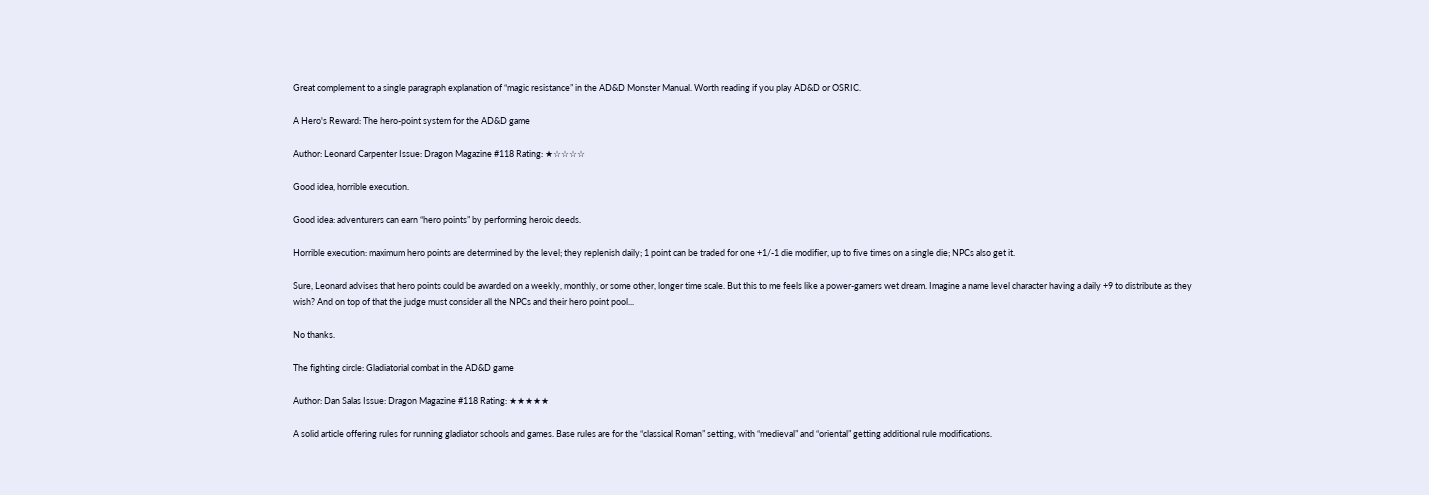Great complement to a single paragraph explanation of “magic resistance” in the AD&D Monster Manual. Worth reading if you play AD&D or OSRIC.

A Hero's Reward: The hero-point system for the AD&D game

Author: Leonard Carpenter Issue: Dragon Magazine #118 Rating: ★☆☆☆☆

Good idea, horrible execution.

Good idea: adventurers can earn “hero points” by performing heroic deeds.

Horrible execution: maximum hero points are determined by the level; they replenish daily; 1 point can be traded for one +1/-1 die modifier, up to five times on a single die; NPCs also get it.

Sure, Leonard advises that hero points could be awarded on a weekly, monthly, or some other, longer time scale. But this to me feels like a power-gamers wet dream. Imagine a name level character having a daily +9 to distribute as they wish? And on top of that the judge must consider all the NPCs and their hero point pool...

No thanks.

The fighting circle: Gladiatorial combat in the AD&D game

Author: Dan Salas Issue: Dragon Magazine #118 Rating: ★★★★★

A solid article offering rules for running gladiator schools and games. Base rules are for the “classical Roman” setting, with “medieval” and “oriental” getting additional rule modifications.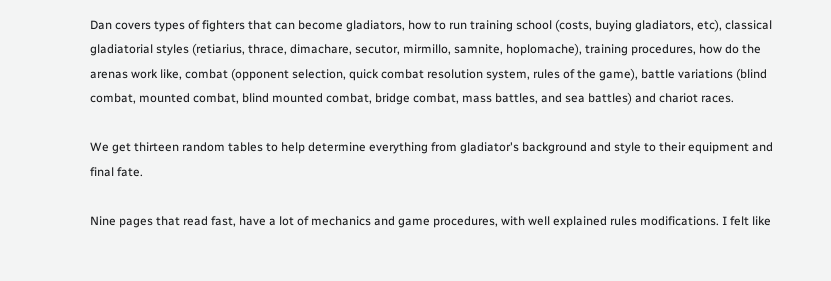Dan covers types of fighters that can become gladiators, how to run training school (costs, buying gladiators, etc), classical gladiatorial styles (retiarius, thrace, dimachare, secutor, mirmillo, samnite, hoplomache), training procedures, how do the arenas work like, combat (opponent selection, quick combat resolution system, rules of the game), battle variations (blind combat, mounted combat, blind mounted combat, bridge combat, mass battles, and sea battles) and chariot races.

We get thirteen random tables to help determine everything from gladiator's background and style to their equipment and final fate.

Nine pages that read fast, have a lot of mechanics and game procedures, with well explained rules modifications. I felt like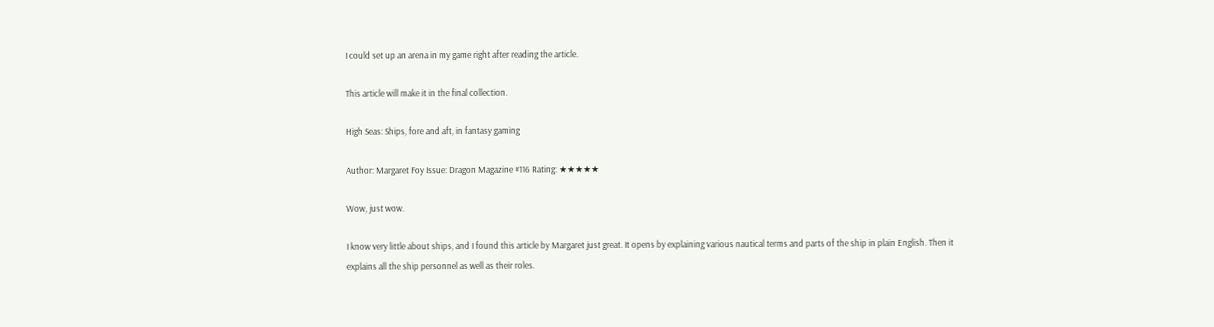I could set up an arena in my game right after reading the article.

This article will make it in the final collection.

High Seas: Ships, fore and aft, in fantasy gaming

Author: Margaret Foy Issue: Dragon Magazine #116 Rating: ★★★★★

Wow, just wow.

I know very little about ships, and I found this article by Margaret just great. It opens by explaining various nautical terms and parts of the ship in plain English. Then it explains all the ship personnel as well as their roles.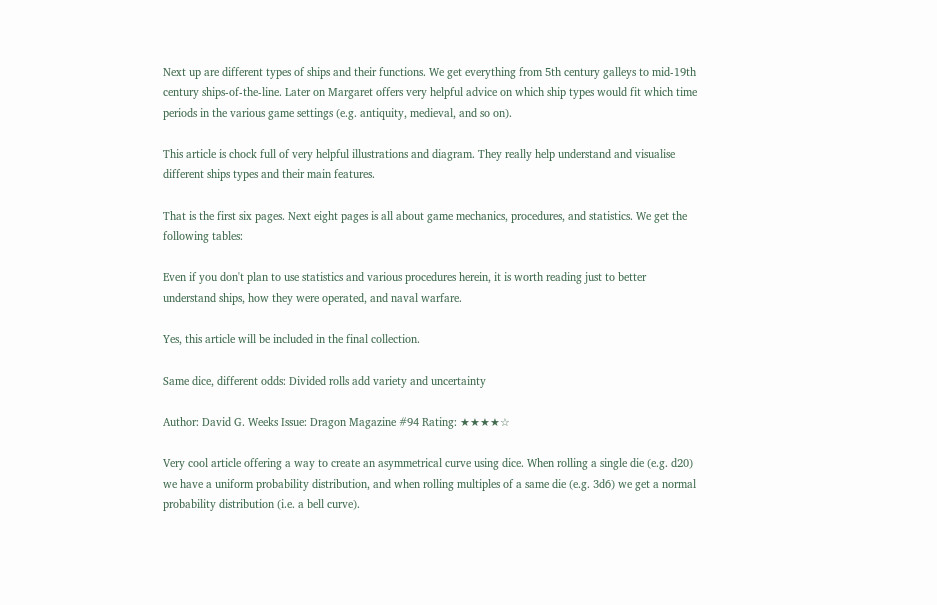Next up are different types of ships and their functions. We get everything from 5th century galleys to mid-19th century ships-of-the-line. Later on Margaret offers very helpful advice on which ship types would fit which time periods in the various game settings (e.g. antiquity, medieval, and so on).

This article is chock full of very helpful illustrations and diagram. They really help understand and visualise different ships types and their main features.

That is the first six pages. Next eight pages is all about game mechanics, procedures, and statistics. We get the following tables:

Even if you don't plan to use statistics and various procedures herein, it is worth reading just to better understand ships, how they were operated, and naval warfare.

Yes, this article will be included in the final collection.

Same dice, different odds: Divided rolls add variety and uncertainty

Author: David G. Weeks Issue: Dragon Magazine #94 Rating: ★★★★☆

Very cool article offering a way to create an asymmetrical curve using dice. When rolling a single die (e.g. d20) we have a uniform probability distribution, and when rolling multiples of a same die (e.g. 3d6) we get a normal probability distribution (i.e. a bell curve).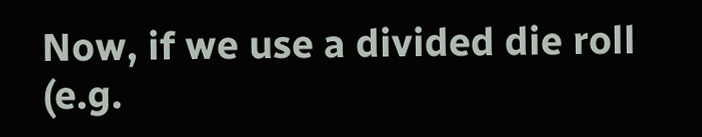Now, if we use a divided die roll (e.g.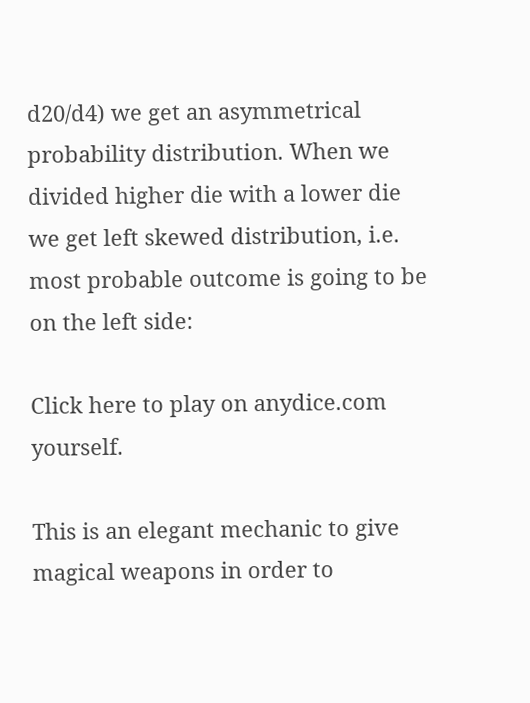d20/d4) we get an asymmetrical probability distribution. When we divided higher die with a lower die we get left skewed distribution, i.e. most probable outcome is going to be on the left side:

Click here to play on anydice.com yourself.

This is an elegant mechanic to give magical weapons in order to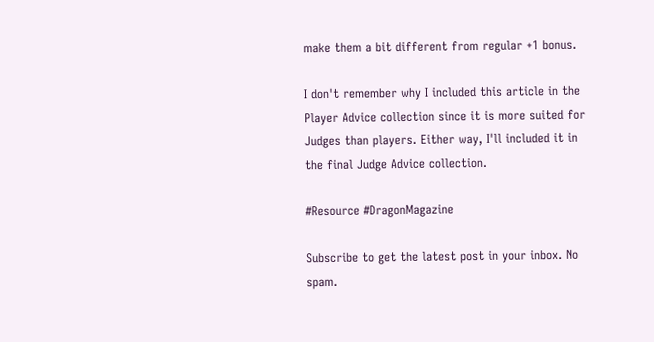make them a bit different from regular +1 bonus.

I don't remember why I included this article in the Player Advice collection since it is more suited for Judges than players. Either way, I'll included it in the final Judge Advice collection.

#Resource #DragonMagazine

Subscribe to get the latest post in your inbox. No spam.